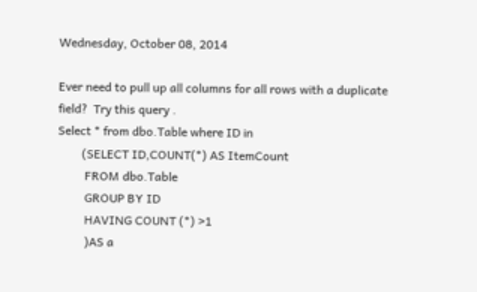Wednesday, October 08, 2014

Ever need to pull up all columns for all rows with a duplicate field?  Try this query .
Select * from dbo.Table where ID in
        (SELECT ID,COUNT(*) AS ItemCount
         FROM dbo.Table
         GROUP BY ID
         HAVING COUNT (*) >1
         )AS a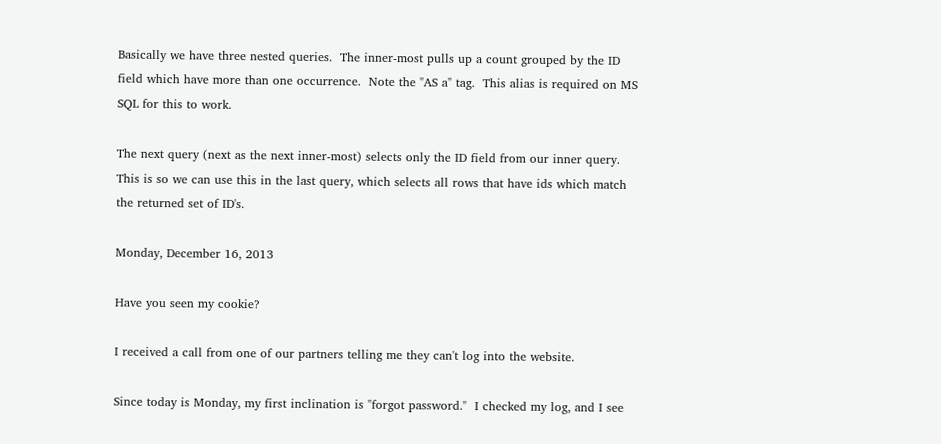Basically we have three nested queries.  The inner-most pulls up a count grouped by the ID field which have more than one occurrence.  Note the "AS a" tag.  This alias is required on MS SQL for this to work.

The next query (next as the next inner-most) selects only the ID field from our inner query.  This is so we can use this in the last query, which selects all rows that have ids which match the returned set of ID's.

Monday, December 16, 2013

Have you seen my cookie?

I received a call from one of our partners telling me they can't log into the website.

Since today is Monday, my first inclination is "forgot password."  I checked my log, and I see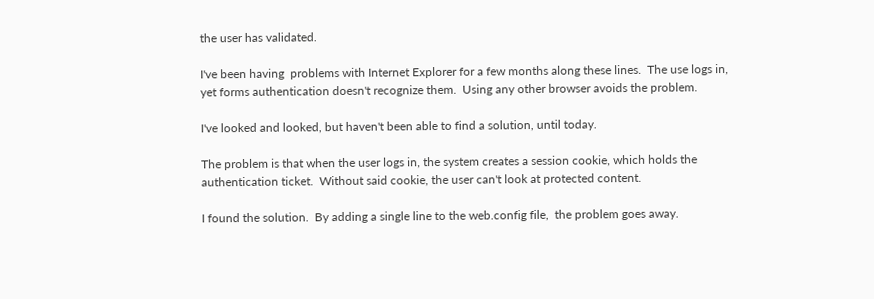the user has validated.

I've been having  problems with Internet Explorer for a few months along these lines.  The use logs in, yet forms authentication doesn't recognize them.  Using any other browser avoids the problem.

I've looked and looked, but haven't been able to find a solution, until today.

The problem is that when the user logs in, the system creates a session cookie, which holds the authentication ticket.  Without said cookie, the user can't look at protected content.

I found the solution.  By adding a single line to the web.config file,  the problem goes away.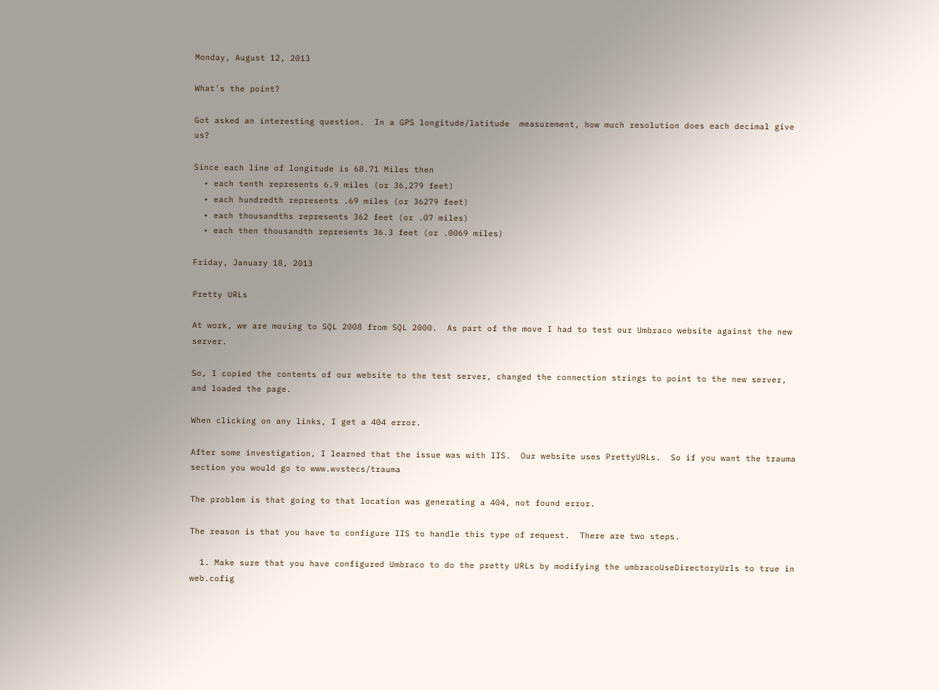Monday, August 12, 2013

What's the point?

Got asked an interesting question.  In a GPS longitude/latitude  measurement, how much resolution does each decimal give us?

Since each line of longitude is 68.71 Miles then
  • each tenth represents 6.9 miles (or 36,279 feet)
  • each hundredth represents .69 miles (or 36279 feet)
  • each thousandths represents 362 feet (or .07 miles)
  • each then thousandth represents 36.3 feet (or .0069 miles)

Friday, January 18, 2013

Pretty URLs

At work, we are moving to SQL 2008 from SQL 2000.  As part of the move I had to test our Umbraco website against the new server.

So, I copied the contents of our website to the test server, changed the connection strings to point to the new server, and loaded the page.

When clicking on any links, I get a 404 error.

After some investigation, I learned that the issue was with IIS.  Our website uses PrettyURLs.  So if you want the trauma section you would go to www.wvstecs/trauma

The problem is that going to that location was generating a 404, not found error.

The reason is that you have to configure IIS to handle this type of request.  There are two steps.

  1. Make sure that you have configured Umbraco to do the pretty URLs by modifying the umbracoUseDirectoryUrls to true in web.cofig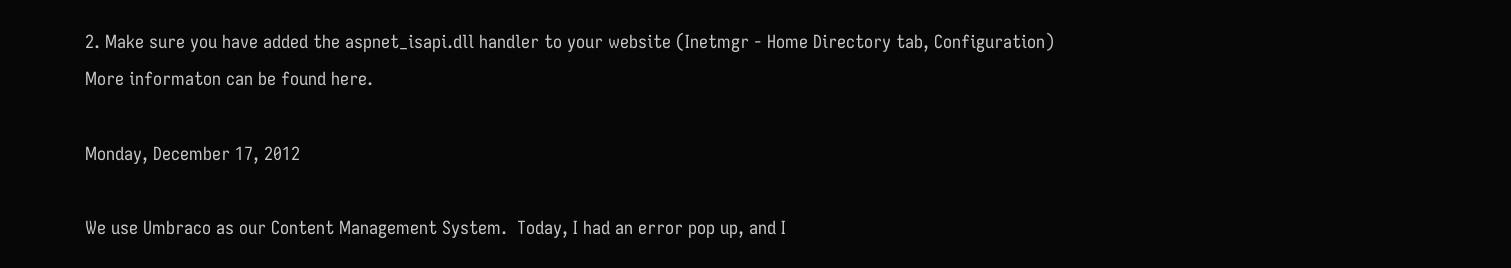2. Make sure you have added the aspnet_isapi.dll handler to your website (Inetmgr - Home Directory tab, Configuration)
More informaton can be found here.

Monday, December 17, 2012

We use Umbraco as our Content Management System.  Today, I had an error pop up, and I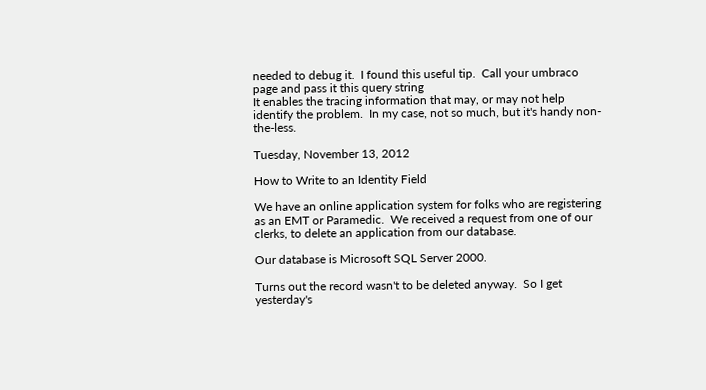needed to debug it.  I found this useful tip.  Call your umbraco page and pass it this query string
It enables the tracing information that may, or may not help identify the problem.  In my case, not so much, but it's handy non-the-less.

Tuesday, November 13, 2012

How to Write to an Identity Field

We have an online application system for folks who are registering as an EMT or Paramedic.  We received a request from one of our clerks, to delete an application from our database.

Our database is Microsoft SQL Server 2000.

Turns out the record wasn't to be deleted anyway.  So I get yesterday's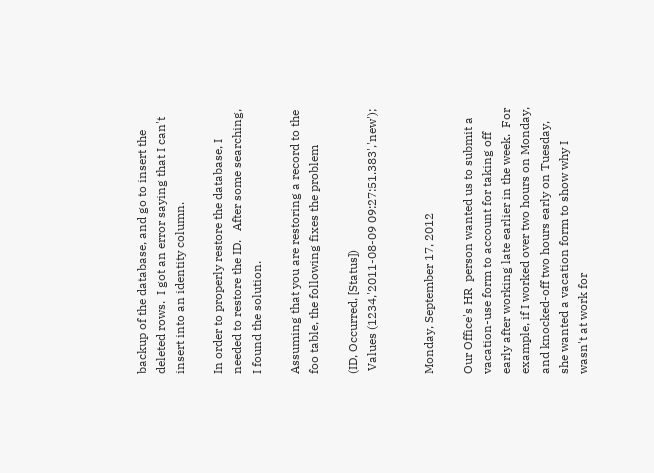backup of the database, and go to insert the deleted rows.  I got an error saying that I can't insert into an identity column.

In order to properly restore the database, I needed to restore the ID.   After some searching, I found the solution.

Assuming that you are restoring a record to the foo table, the following fixes the problem

(ID, Occurred, [Status])
 Values (1234,'2011-08-09 09:27:51.383','new');


Monday, September 17, 2012

Our Office's HR  person wanted us to submit a vacation-use form to account for taking off early after working late earlier in the week.  For example, if I worked over two hours on Monday, and knocked-off two hours early on Tuesday, she wanted a vacation form to show why I wasn't at work for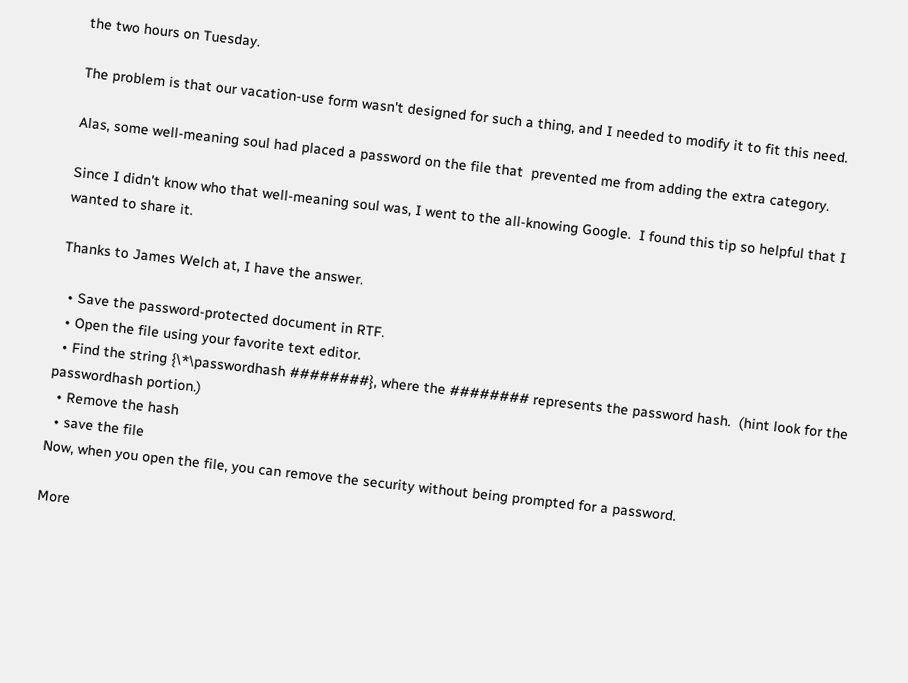the two hours on Tuesday.

The problem is that our vacation-use form wasn't designed for such a thing, and I needed to modify it to fit this need.

Alas, some well-meaning soul had placed a password on the file that  prevented me from adding the extra category.

Since I didn't know who that well-meaning soul was, I went to the all-knowing Google.  I found this tip so helpful that I wanted to share it.

Thanks to James Welch at, I have the answer.

  • Save the password-protected document in RTF.
  • Open the file using your favorite text editor.
  • Find the string {\*\passwordhash ########}, where the ######## represents the password hash.  (hint look for the passwordhash portion.)
  • Remove the hash
  • save the file
Now, when you open the file, you can remove the security without being prompted for a password.

More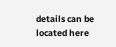details can be located here